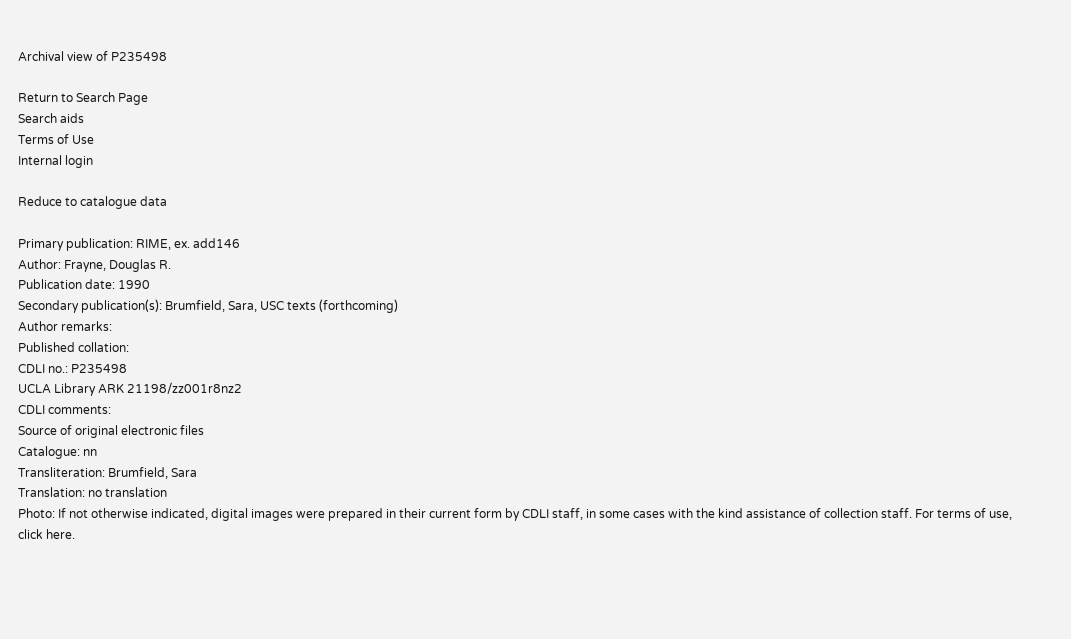Archival view of P235498

Return to Search Page
Search aids
Terms of Use
Internal login

Reduce to catalogue data

Primary publication: RIME, ex. add146
Author: Frayne, Douglas R.
Publication date: 1990
Secondary publication(s): Brumfield, Sara, USC texts (forthcoming)
Author remarks:
Published collation:
CDLI no.: P235498
UCLA Library ARK 21198/zz001r8nz2
CDLI comments:
Source of original electronic files
Catalogue: nn
Transliteration: Brumfield, Sara
Translation: no translation
Photo: If not otherwise indicated, digital images were prepared in their current form by CDLI staff, in some cases with the kind assistance of collection staff. For terms of use, click here.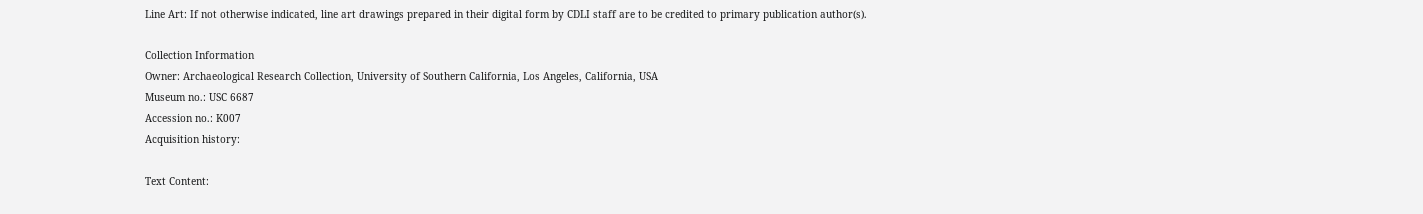Line Art: If not otherwise indicated, line art drawings prepared in their digital form by CDLI staff are to be credited to primary publication author(s).

Collection Information
Owner: Archaeological Research Collection, University of Southern California, Los Angeles, California, USA
Museum no.: USC 6687
Accession no.: K007
Acquisition history:

Text Content: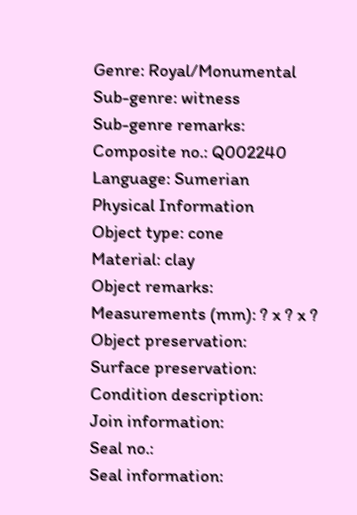Genre: Royal/Monumental
Sub-genre: witness
Sub-genre remarks:
Composite no.: Q002240
Language: Sumerian
Physical Information
Object type: cone
Material: clay
Object remarks:
Measurements (mm): ? x ? x ?
Object preservation:
Surface preservation:
Condition description:
Join information:
Seal no.:
Seal information: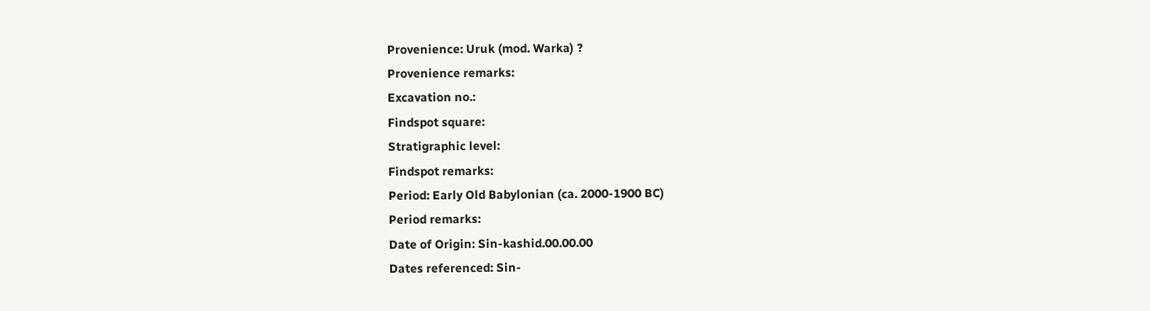Provenience: Uruk (mod. Warka) ?
Provenience remarks:
Excavation no.:
Findspot square:
Stratigraphic level:
Findspot remarks:
Period: Early Old Babylonian (ca. 2000-1900 BC)
Period remarks:
Date of Origin: Sin-kashid.00.00.00
Dates referenced: Sin-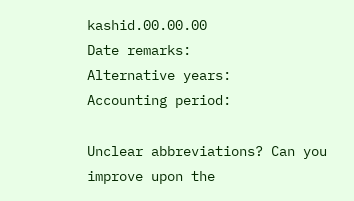kashid.00.00.00
Date remarks:
Alternative years:
Accounting period:

Unclear abbreviations? Can you improve upon the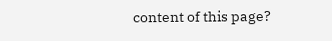content of this page?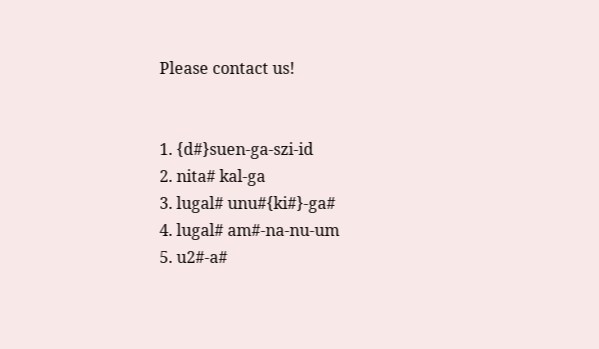Please contact us!


1. {d#}suen-ga-szi-id
2. nita# kal-ga
3. lugal# unu#{ki#}-ga#
4. lugal# am#-na-nu-um
5. u2#-a#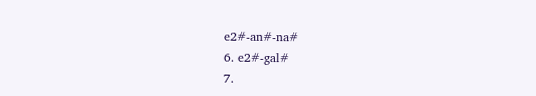e2#-an#-na#
6. e2#-gal#
7.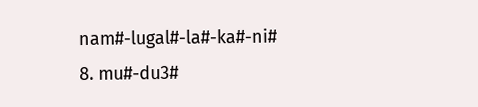nam#-lugal#-la#-ka#-ni#
8. mu#-du3#